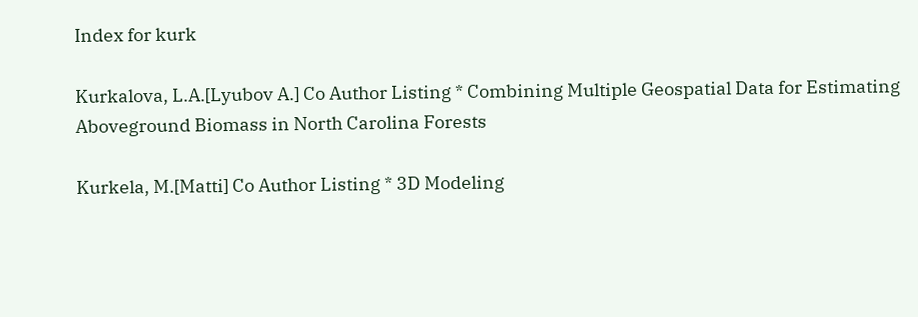Index for kurk

Kurkalova, L.A.[Lyubov A.] Co Author Listing * Combining Multiple Geospatial Data for Estimating Aboveground Biomass in North Carolina Forests

Kurkela, M.[Matti] Co Author Listing * 3D Modeling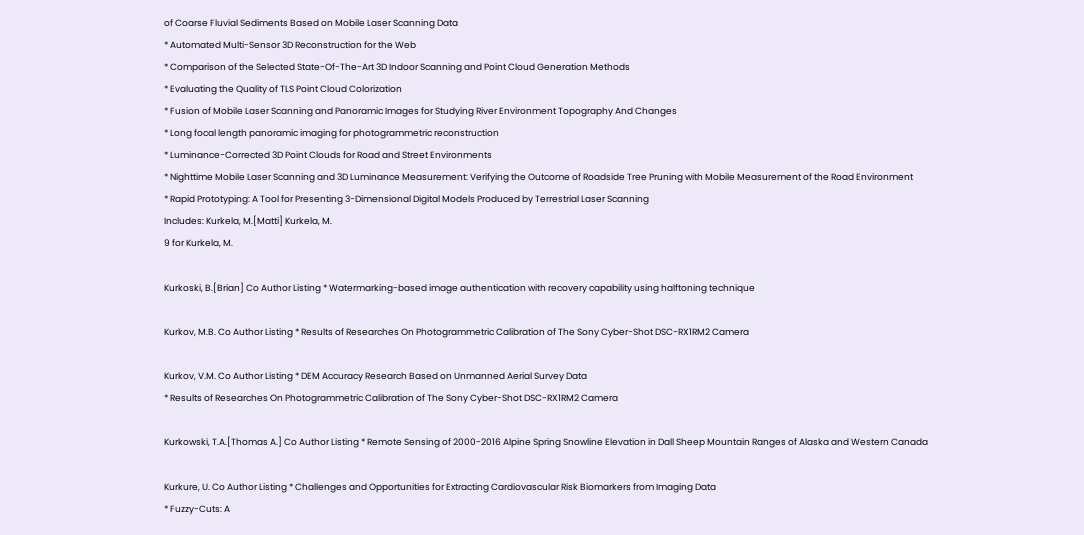of Coarse Fluvial Sediments Based on Mobile Laser Scanning Data
* Automated Multi-Sensor 3D Reconstruction for the Web
* Comparison of the Selected State-Of-The-Art 3D Indoor Scanning and Point Cloud Generation Methods
* Evaluating the Quality of TLS Point Cloud Colorization
* Fusion of Mobile Laser Scanning and Panoramic Images for Studying River Environment Topography And Changes
* Long focal length panoramic imaging for photogrammetric reconstruction
* Luminance-Corrected 3D Point Clouds for Road and Street Environments
* Nighttime Mobile Laser Scanning and 3D Luminance Measurement: Verifying the Outcome of Roadside Tree Pruning with Mobile Measurement of the Road Environment
* Rapid Prototyping: A Tool for Presenting 3-Dimensional Digital Models Produced by Terrestrial Laser Scanning
Includes: Kurkela, M.[Matti] Kurkela, M.
9 for Kurkela, M.

Kurkoski, B.[Brian] Co Author Listing * Watermarking-based image authentication with recovery capability using halftoning technique

Kurkov, M.B. Co Author Listing * Results of Researches On Photogrammetric Calibration of The Sony Cyber-Shot DSC-RX1RM2 Camera

Kurkov, V.M. Co Author Listing * DEM Accuracy Research Based on Unmanned Aerial Survey Data
* Results of Researches On Photogrammetric Calibration of The Sony Cyber-Shot DSC-RX1RM2 Camera

Kurkowski, T.A.[Thomas A.] Co Author Listing * Remote Sensing of 2000-2016 Alpine Spring Snowline Elevation in Dall Sheep Mountain Ranges of Alaska and Western Canada

Kurkure, U. Co Author Listing * Challenges and Opportunities for Extracting Cardiovascular Risk Biomarkers from Imaging Data
* Fuzzy-Cuts: A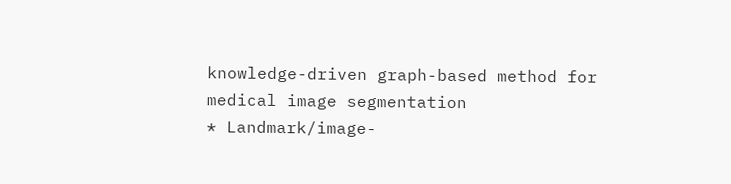knowledge-driven graph-based method for medical image segmentation
* Landmark/image-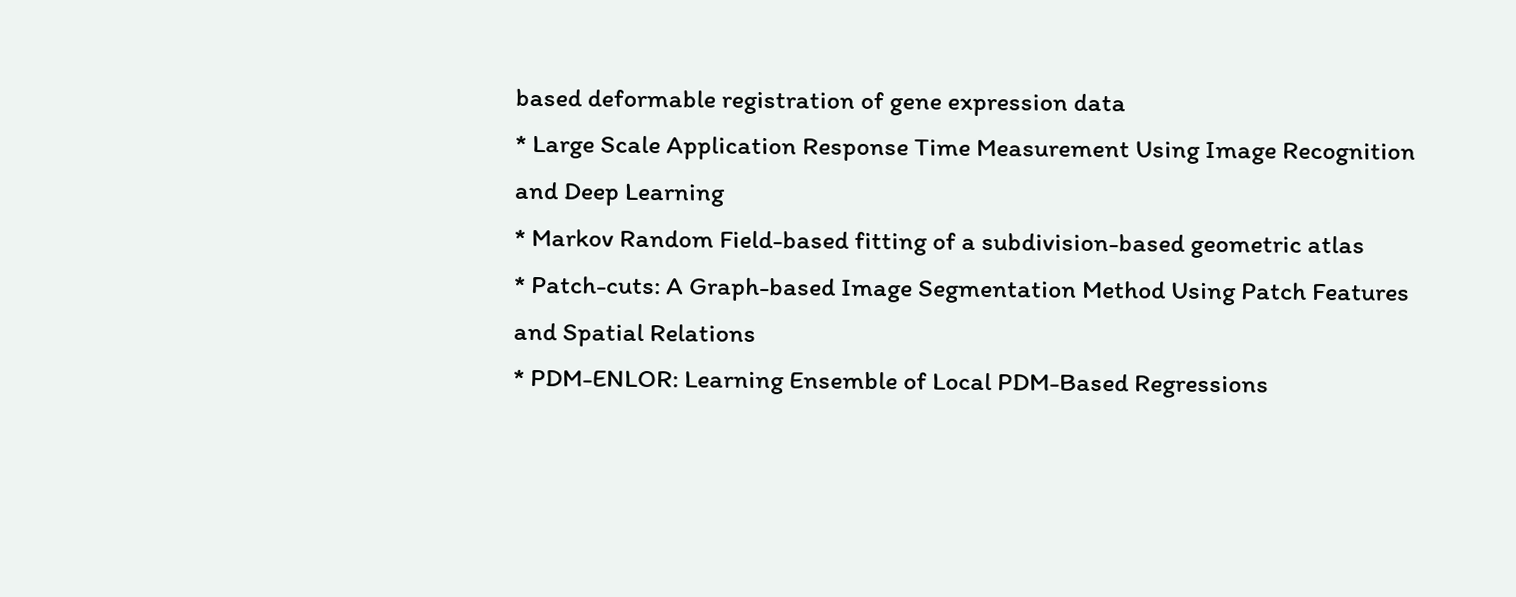based deformable registration of gene expression data
* Large Scale Application Response Time Measurement Using Image Recognition and Deep Learning
* Markov Random Field-based fitting of a subdivision-based geometric atlas
* Patch-cuts: A Graph-based Image Segmentation Method Using Patch Features and Spatial Relations
* PDM-ENLOR: Learning Ensemble of Local PDM-Based Regressions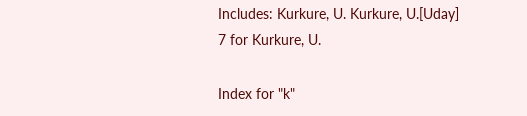Includes: Kurkure, U. Kurkure, U.[Uday]
7 for Kurkure, U.

Index for "k"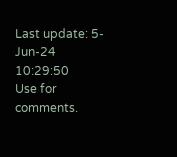Last update: 5-Jun-24 10:29:50
Use for comments.